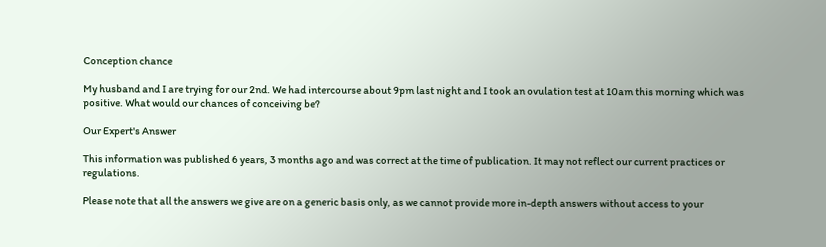Conception chance

My husband and I are trying for our 2nd. We had intercourse about 9pm last night and I took an ovulation test at 10am this morning which was positive. What would our chances of conceiving be?

Our Expert's Answer

This information was published 6 years, 3 months ago and was correct at the time of publication. It may not reflect our current practices or regulations.

Please note that all the answers we give are on a generic basis only, as we cannot provide more in-depth answers without access to your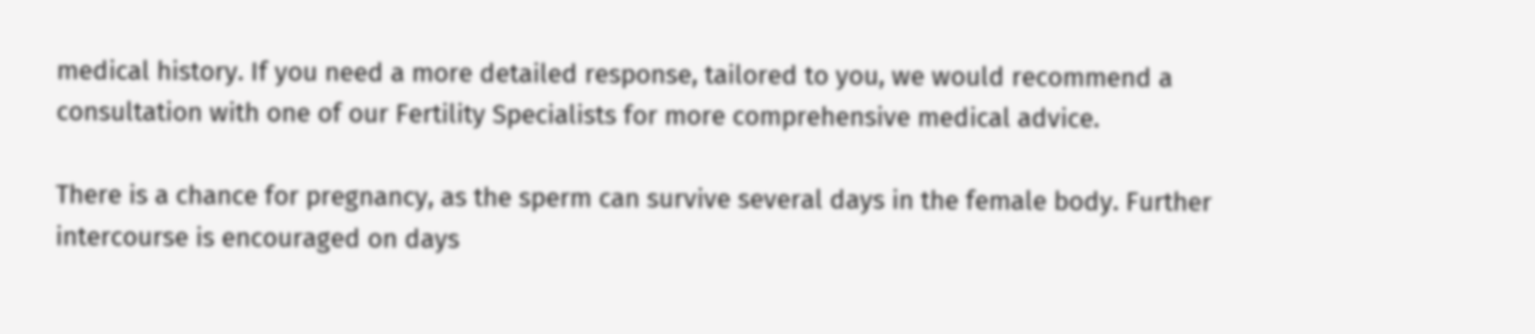medical history. If you need a more detailed response, tailored to you, we would recommend a consultation with one of our Fertility Specialists for more comprehensive medical advice.

There is a chance for pregnancy, as the sperm can survive several days in the female body. Further intercourse is encouraged on days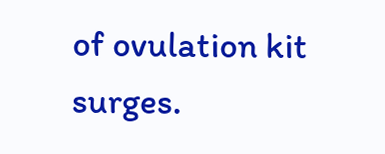of ovulation kit surges.